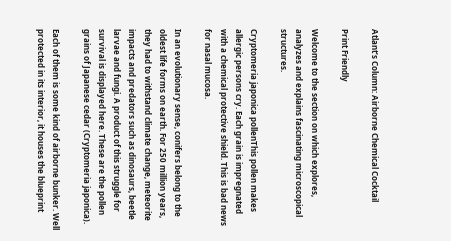Atlant’s Column: Airborne Chemical Cocktail

Print Friendly

Welcome to the section on which explores, analyzes and explains fascinating microscopical structures.

Cryptomeria japonica pollenThis pollen makes allergic persons cry. Each grain is impregnated with a chemical protective shield. This is bad news for nasal mucosa.

In an evolutionary sense, conifers belong to the oldest life forms on earth. For 250 million years, they had to withstand climate change, meteorite impacts and predators such as dinosaurs, beetle larvae and fungi. A product of this struggle for survival is displayed here. These are the pollen grains of Japanese cedar (Cryptomeria japonica).

Each of them is some kind of airborne bunker. Well protected in its interior, it houses the blueprint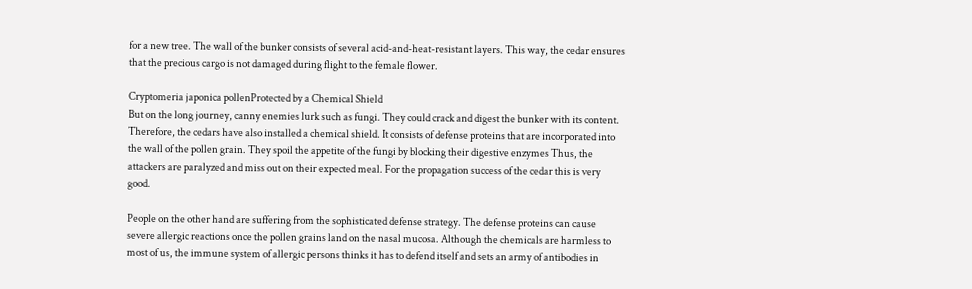for a new tree. The wall of the bunker consists of several acid-and-heat-resistant layers. This way, the cedar ensures that the precious cargo is not damaged during flight to the female flower.

Cryptomeria japonica pollenProtected by a Chemical Shield
But on the long journey, canny enemies lurk such as fungi. They could crack and digest the bunker with its content. Therefore, the cedars have also installed a chemical shield. It consists of defense proteins that are incorporated into the wall of the pollen grain. They spoil the appetite of the fungi by blocking their digestive enzymes Thus, the attackers are paralyzed and miss out on their expected meal. For the propagation success of the cedar this is very good.

People on the other hand are suffering from the sophisticated defense strategy. The defense proteins can cause severe allergic reactions once the pollen grains land on the nasal mucosa. Although the chemicals are harmless to most of us, the immune system of allergic persons thinks it has to defend itself and sets an army of antibodies in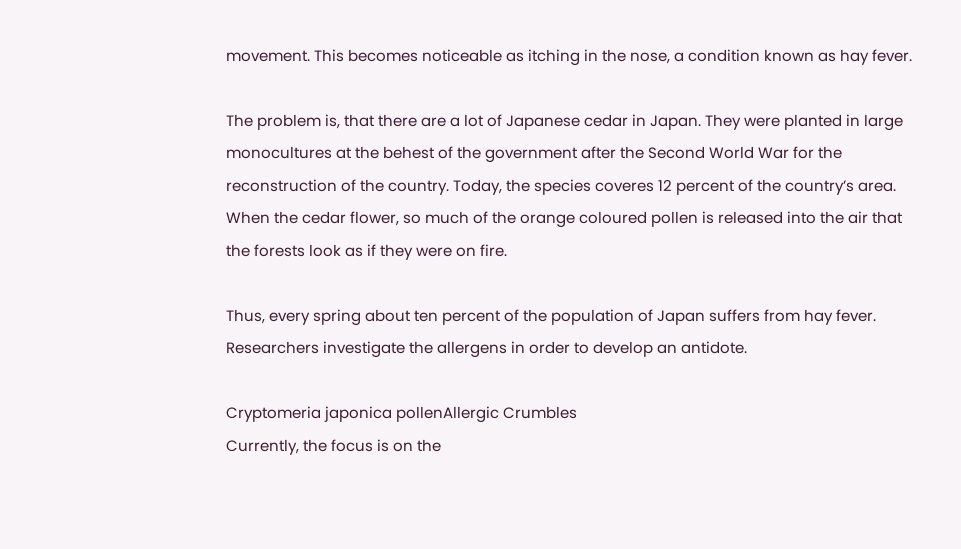movement. This becomes noticeable as itching in the nose, a condition known as hay fever.

The problem is, that there are a lot of Japanese cedar in Japan. They were planted in large monocultures at the behest of the government after the Second World War for the reconstruction of the country. Today, the species coveres 12 percent of the country’s area. When the cedar flower, so much of the orange coloured pollen is released into the air that the forests look as if they were on fire.

Thus, every spring about ten percent of the population of Japan suffers from hay fever. Researchers investigate the allergens in order to develop an antidote.

Cryptomeria japonica pollenAllergic Crumbles
Currently, the focus is on the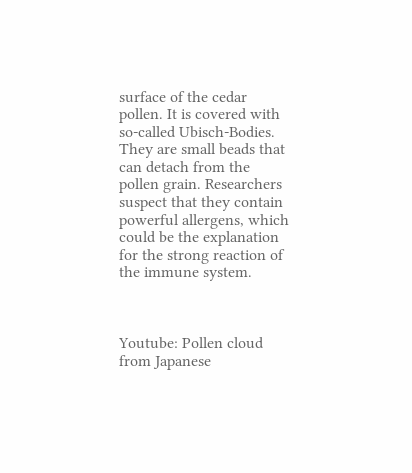surface of the cedar pollen. It is covered with so-called Ubisch-Bodies. They are small beads that can detach from the pollen grain. Researchers suspect that they contain powerful allergens, which could be the explanation for the strong reaction of the immune system.



Youtube: Pollen cloud from Japanese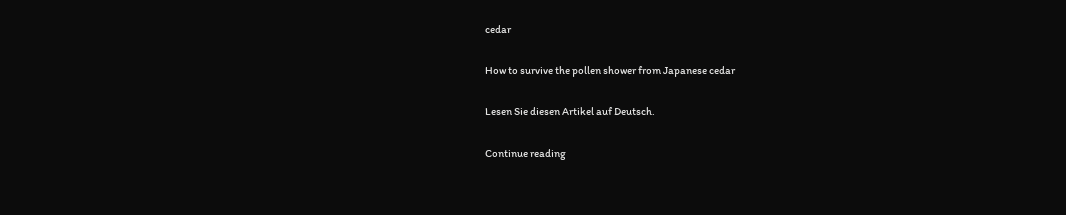cedar

How to survive the pollen shower from Japanese cedar

Lesen Sie diesen Artikel auf Deutsch.

Continue reading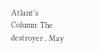Atlant’s Column: The destroyer , May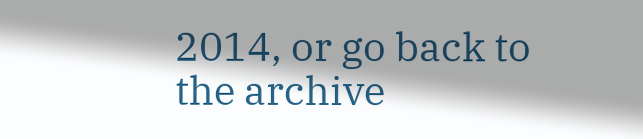2014, or go back to the archive